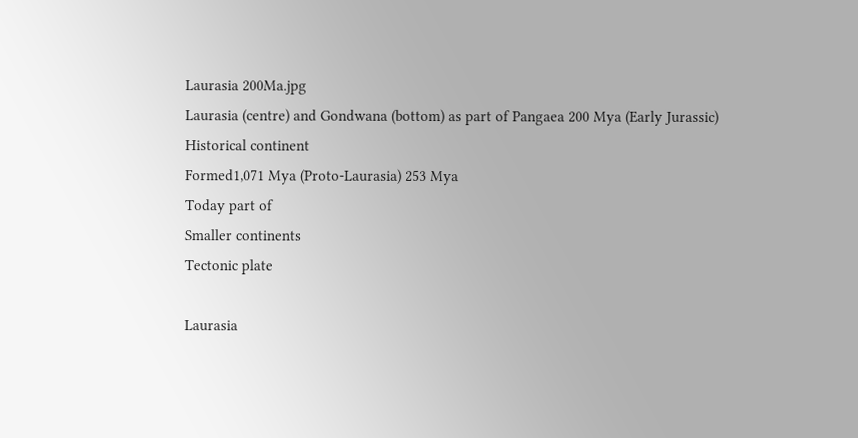Laurasia 200Ma.jpg
Laurasia (centre) and Gondwana (bottom) as part of Pangaea 200 Mya (Early Jurassic)
Historical continent
Formed1,071 Mya (Proto-Laurasia) 253 Mya
Today part of
Smaller continents
Tectonic plate

Laurasia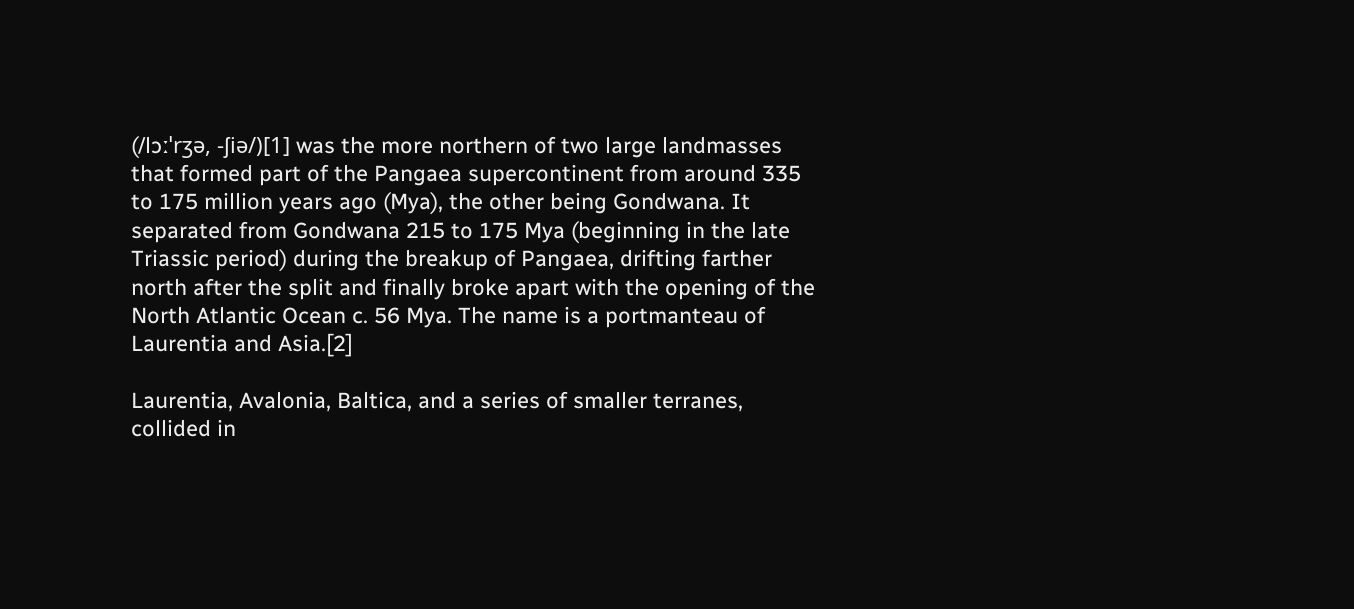(/lɔːˈrʒə, -ʃiə/)[1] was the more northern of two large landmasses that formed part of the Pangaea supercontinent from around 335 to 175 million years ago (Mya), the other being Gondwana. It separated from Gondwana 215 to 175 Mya (beginning in the late Triassic period) during the breakup of Pangaea, drifting farther north after the split and finally broke apart with the opening of the North Atlantic Ocean c. 56 Mya. The name is a portmanteau of Laurentia and Asia.[2]

Laurentia, Avalonia, Baltica, and a series of smaller terranes, collided in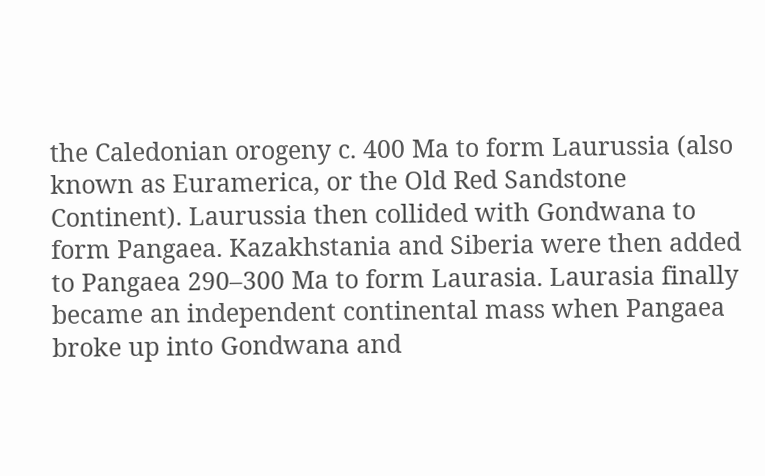the Caledonian orogeny c. 400 Ma to form Laurussia (also known as Euramerica, or the Old Red Sandstone Continent). Laurussia then collided with Gondwana to form Pangaea. Kazakhstania and Siberia were then added to Pangaea 290–300 Ma to form Laurasia. Laurasia finally became an independent continental mass when Pangaea broke up into Gondwana and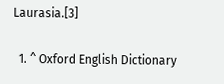Laurasia.[3]

  1. ^ Oxford English Dictionary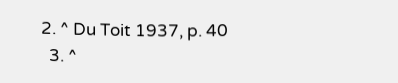2. ^ Du Toit 1937, p. 40
  3. ^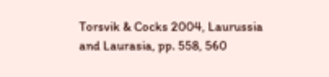Torsvik & Cocks 2004, Laurussia and Laurasia, pp. 558, 560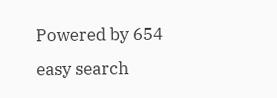Powered by 654 easy search